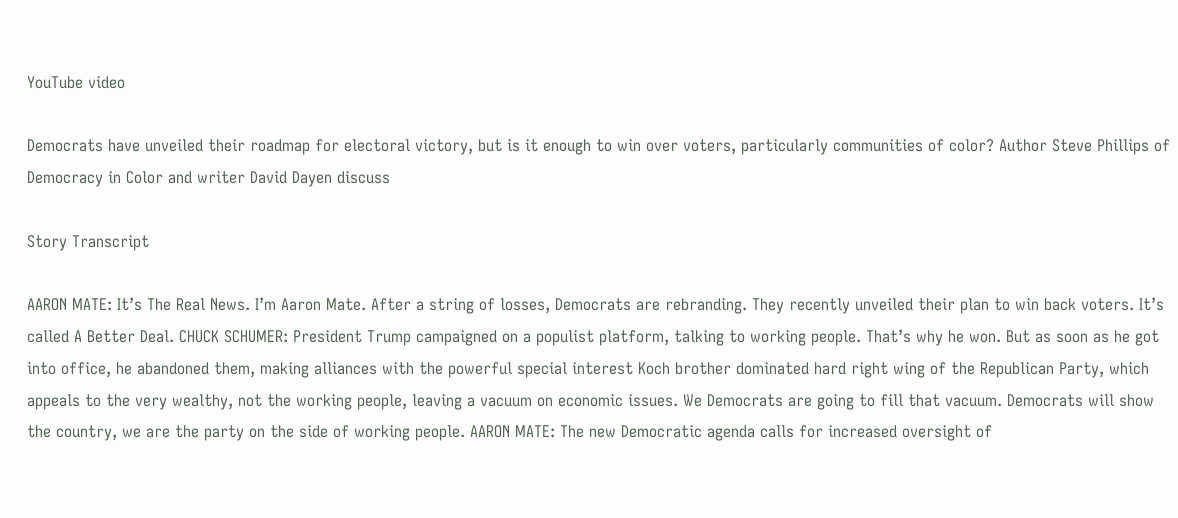YouTube video

Democrats have unveiled their roadmap for electoral victory, but is it enough to win over voters, particularly communities of color? Author Steve Phillips of Democracy in Color and writer David Dayen discuss

Story Transcript

AARON MATE: It’s The Real News. I’m Aaron Mate. After a string of losses, Democrats are rebranding. They recently unveiled their plan to win back voters. It’s called A Better Deal. CHUCK SCHUMER: President Trump campaigned on a populist platform, talking to working people. That’s why he won. But as soon as he got into office, he abandoned them, making alliances with the powerful special interest Koch brother dominated hard right wing of the Republican Party, which appeals to the very wealthy, not the working people, leaving a vacuum on economic issues. We Democrats are going to fill that vacuum. Democrats will show the country, we are the party on the side of working people. AARON MATE: The new Democratic agenda calls for increased oversight of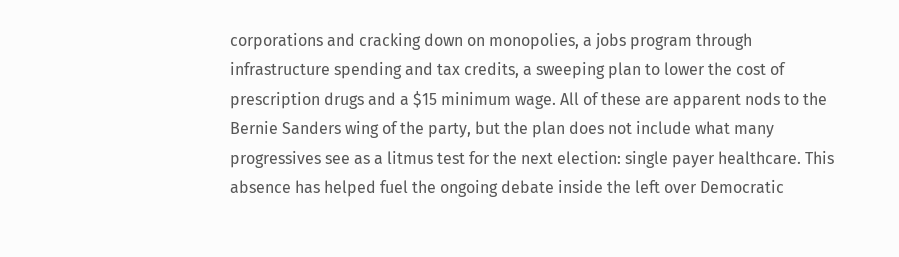corporations and cracking down on monopolies, a jobs program through infrastructure spending and tax credits, a sweeping plan to lower the cost of prescription drugs and a $15 minimum wage. All of these are apparent nods to the Bernie Sanders wing of the party, but the plan does not include what many progressives see as a litmus test for the next election: single payer healthcare. This absence has helped fuel the ongoing debate inside the left over Democratic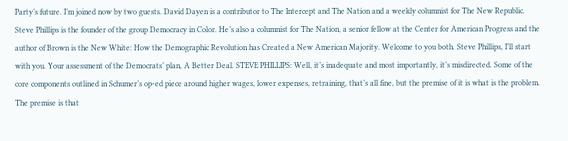Party’s future. I’m joined now by two guests. David Dayen is a contributor to The Intercept and The Nation and a weekly columnist for The New Republic. Steve Phillips is the founder of the group Democracy in Color. He’s also a columnist for The Nation, a senior fellow at the Center for American Progress and the author of Brown is the New White: How the Demographic Revolution has Created a New American Majority. Welcome to you both. Steve Phillips, I’ll start with you. Your assessment of the Democrats’ plan, A Better Deal. STEVE PHILLIPS: Well, it’s inadequate and most importantly, it’s misdirected. Some of the core components outlined in Schumer’s op-ed piece around higher wages, lower expenses, retraining, that’s all fine, but the premise of it is what is the problem. The premise is that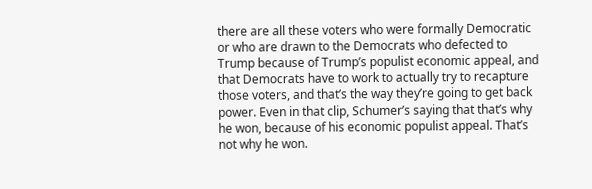there are all these voters who were formally Democratic or who are drawn to the Democrats who defected to Trump because of Trump’s populist economic appeal, and that Democrats have to work to actually try to recapture those voters, and that’s the way they’re going to get back power. Even in that clip, Schumer’s saying that that’s why he won, because of his economic populist appeal. That’s not why he won.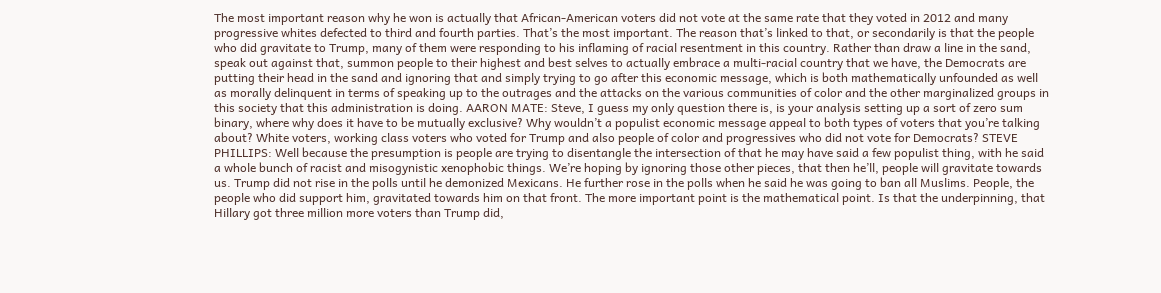The most important reason why he won is actually that African-American voters did not vote at the same rate that they voted in 2012 and many progressive whites defected to third and fourth parties. That’s the most important. The reason that’s linked to that, or secondarily is that the people who did gravitate to Trump, many of them were responding to his inflaming of racial resentment in this country. Rather than draw a line in the sand, speak out against that, summon people to their highest and best selves to actually embrace a multi-racial country that we have, the Democrats are putting their head in the sand and ignoring that and simply trying to go after this economic message, which is both mathematically unfounded as well as morally delinquent in terms of speaking up to the outrages and the attacks on the various communities of color and the other marginalized groups in this society that this administration is doing. AARON MATE: Steve, I guess my only question there is, is your analysis setting up a sort of zero sum binary, where why does it have to be mutually exclusive? Why wouldn’t a populist economic message appeal to both types of voters that you’re talking about? White voters, working class voters who voted for Trump and also people of color and progressives who did not vote for Democrats? STEVE PHILLIPS: Well because the presumption is people are trying to disentangle the intersection of that he may have said a few populist thing, with he said a whole bunch of racist and misogynistic xenophobic things. We’re hoping by ignoring those other pieces, that then he’ll, people will gravitate towards us. Trump did not rise in the polls until he demonized Mexicans. He further rose in the polls when he said he was going to ban all Muslims. People, the people who did support him, gravitated towards him on that front. The more important point is the mathematical point. Is that the underpinning, that Hillary got three million more voters than Trump did,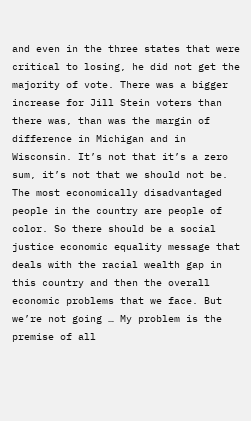and even in the three states that were critical to losing, he did not get the majority of vote. There was a bigger increase for Jill Stein voters than there was, than was the margin of difference in Michigan and in Wisconsin. It’s not that it’s a zero sum, it’s not that we should not be. The most economically disadvantaged people in the country are people of color. So there should be a social justice economic equality message that deals with the racial wealth gap in this country and then the overall economic problems that we face. But we’re not going … My problem is the premise of all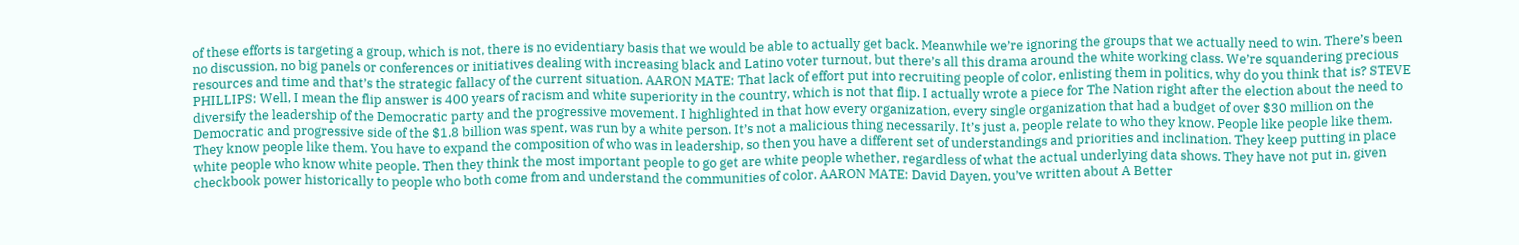of these efforts is targeting a group, which is not, there is no evidentiary basis that we would be able to actually get back. Meanwhile we’re ignoring the groups that we actually need to win. There’s been no discussion, no big panels or conferences or initiatives dealing with increasing black and Latino voter turnout, but there’s all this drama around the white working class. We’re squandering precious resources and time and that’s the strategic fallacy of the current situation. AARON MATE: That lack of effort put into recruiting people of color, enlisting them in politics, why do you think that is? STEVE PHILLIPS: Well, I mean the flip answer is 400 years of racism and white superiority in the country, which is not that flip. I actually wrote a piece for The Nation right after the election about the need to diversify the leadership of the Democratic party and the progressive movement. I highlighted in that how every organization, every single organization that had a budget of over $30 million on the Democratic and progressive side of the $1.8 billion was spent, was run by a white person. It’s not a malicious thing necessarily. It’s just a, people relate to who they know. People like people like them. They know people like them. You have to expand the composition of who was in leadership, so then you have a different set of understandings and priorities and inclination. They keep putting in place white people who know white people. Then they think the most important people to go get are white people whether, regardless of what the actual underlying data shows. They have not put in, given checkbook power historically to people who both come from and understand the communities of color. AARON MATE: David Dayen, you’ve written about A Better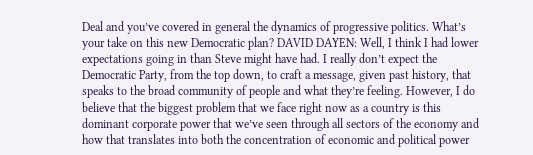Deal and you’ve covered in general the dynamics of progressive politics. What’s your take on this new Democratic plan? DAVID DAYEN: Well, I think I had lower expectations going in than Steve might have had. I really don’t expect the Democratic Party, from the top down, to craft a message, given past history, that speaks to the broad community of people and what they’re feeling. However, I do believe that the biggest problem that we face right now as a country is this dominant corporate power that we’ve seen through all sectors of the economy and how that translates into both the concentration of economic and political power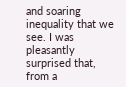and soaring inequality that we see. I was pleasantly surprised that, from a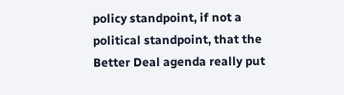policy standpoint, if not a political standpoint, that the Better Deal agenda really put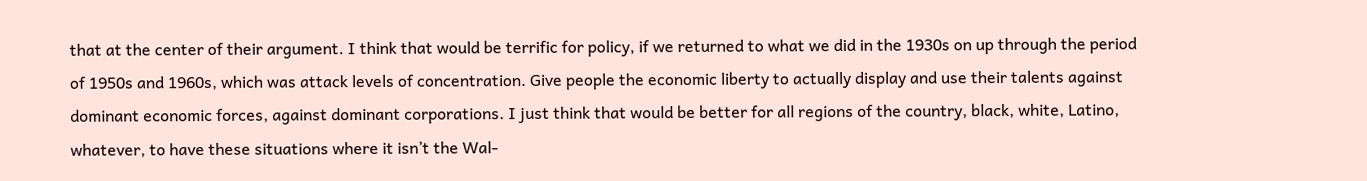that at the center of their argument. I think that would be terrific for policy, if we returned to what we did in the 1930s on up through the period of 1950s and 1960s, which was attack levels of concentration. Give people the economic liberty to actually display and use their talents against dominant economic forces, against dominant corporations. I just think that would be better for all regions of the country, black, white, Latino, whatever, to have these situations where it isn’t the Wal-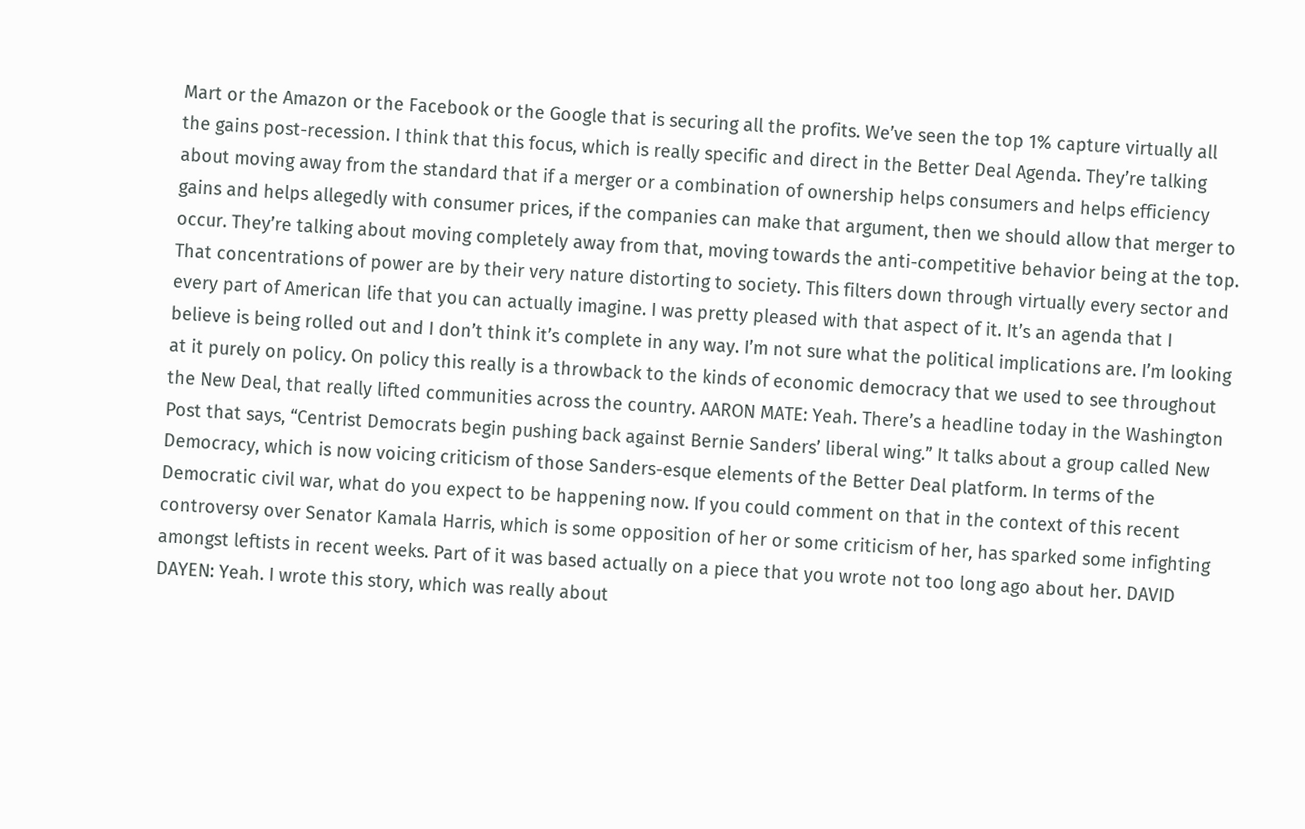Mart or the Amazon or the Facebook or the Google that is securing all the profits. We’ve seen the top 1% capture virtually all the gains post-recession. I think that this focus, which is really specific and direct in the Better Deal Agenda. They’re talking about moving away from the standard that if a merger or a combination of ownership helps consumers and helps efficiency gains and helps allegedly with consumer prices, if the companies can make that argument, then we should allow that merger to occur. They’re talking about moving completely away from that, moving towards the anti-competitive behavior being at the top. That concentrations of power are by their very nature distorting to society. This filters down through virtually every sector and every part of American life that you can actually imagine. I was pretty pleased with that aspect of it. It’s an agenda that I believe is being rolled out and I don’t think it’s complete in any way. I’m not sure what the political implications are. I’m looking at it purely on policy. On policy this really is a throwback to the kinds of economic democracy that we used to see throughout the New Deal, that really lifted communities across the country. AARON MATE: Yeah. There’s a headline today in the Washington Post that says, “Centrist Democrats begin pushing back against Bernie Sanders’ liberal wing.” It talks about a group called New Democracy, which is now voicing criticism of those Sanders-esque elements of the Better Deal platform. In terms of the Democratic civil war, what do you expect to be happening now. If you could comment on that in the context of this recent controversy over Senator Kamala Harris, which is some opposition of her or some criticism of her, has sparked some infighting amongst leftists in recent weeks. Part of it was based actually on a piece that you wrote not too long ago about her. DAVID DAYEN: Yeah. I wrote this story, which was really about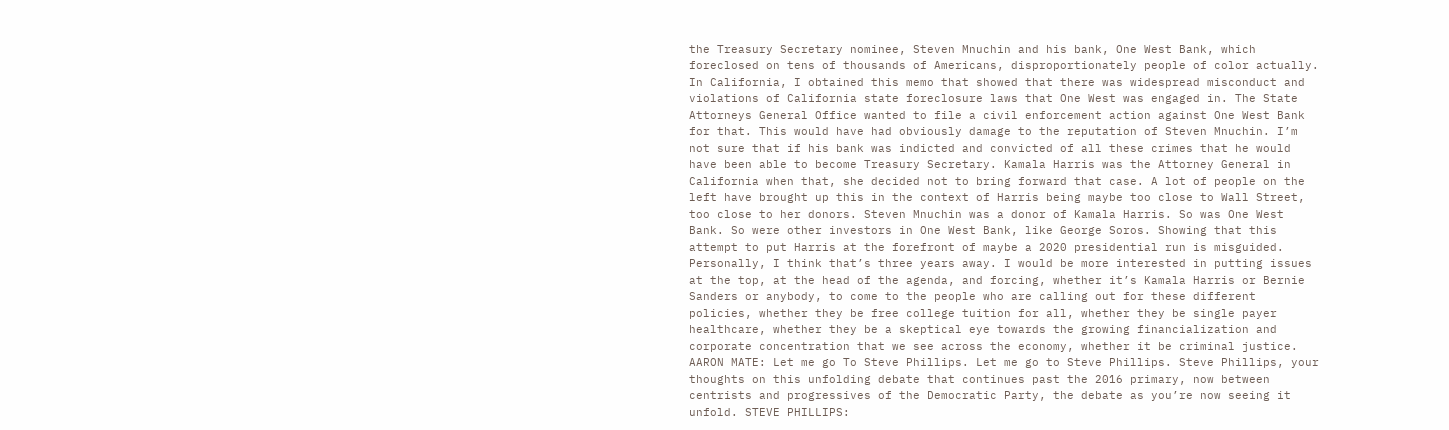the Treasury Secretary nominee, Steven Mnuchin and his bank, One West Bank, which foreclosed on tens of thousands of Americans, disproportionately people of color actually. In California, I obtained this memo that showed that there was widespread misconduct and violations of California state foreclosure laws that One West was engaged in. The State Attorneys General Office wanted to file a civil enforcement action against One West Bank for that. This would have had obviously damage to the reputation of Steven Mnuchin. I’m not sure that if his bank was indicted and convicted of all these crimes that he would have been able to become Treasury Secretary. Kamala Harris was the Attorney General in California when that, she decided not to bring forward that case. A lot of people on the left have brought up this in the context of Harris being maybe too close to Wall Street, too close to her donors. Steven Mnuchin was a donor of Kamala Harris. So was One West Bank. So were other investors in One West Bank, like George Soros. Showing that this attempt to put Harris at the forefront of maybe a 2020 presidential run is misguided. Personally, I think that’s three years away. I would be more interested in putting issues at the top, at the head of the agenda, and forcing, whether it’s Kamala Harris or Bernie Sanders or anybody, to come to the people who are calling out for these different policies, whether they be free college tuition for all, whether they be single payer healthcare, whether they be a skeptical eye towards the growing financialization and corporate concentration that we see across the economy, whether it be criminal justice. AARON MATE: Let me go To Steve Phillips. Let me go to Steve Phillips. Steve Phillips, your thoughts on this unfolding debate that continues past the 2016 primary, now between centrists and progressives of the Democratic Party, the debate as you’re now seeing it unfold. STEVE PHILLIPS: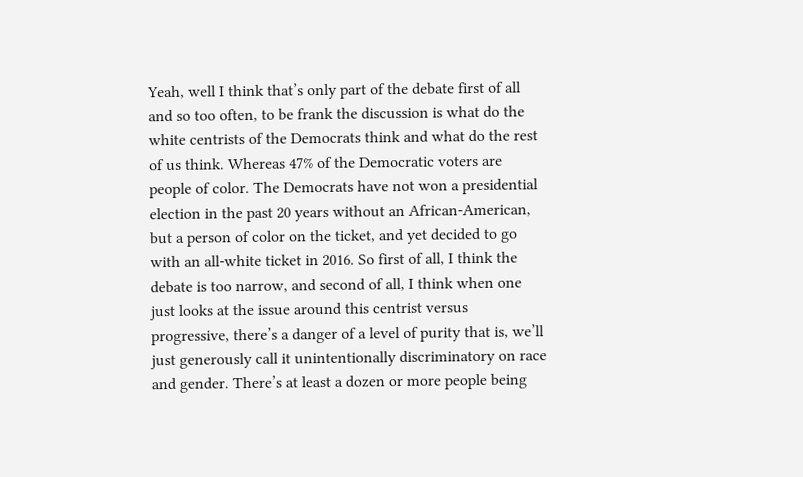Yeah, well I think that’s only part of the debate first of all and so too often, to be frank the discussion is what do the white centrists of the Democrats think and what do the rest of us think. Whereas 47% of the Democratic voters are people of color. The Democrats have not won a presidential election in the past 20 years without an African-American, but a person of color on the ticket, and yet decided to go with an all-white ticket in 2016. So first of all, I think the debate is too narrow, and second of all, I think when one just looks at the issue around this centrist versus progressive, there’s a danger of a level of purity that is, we’ll just generously call it unintentionally discriminatory on race and gender. There’s at least a dozen or more people being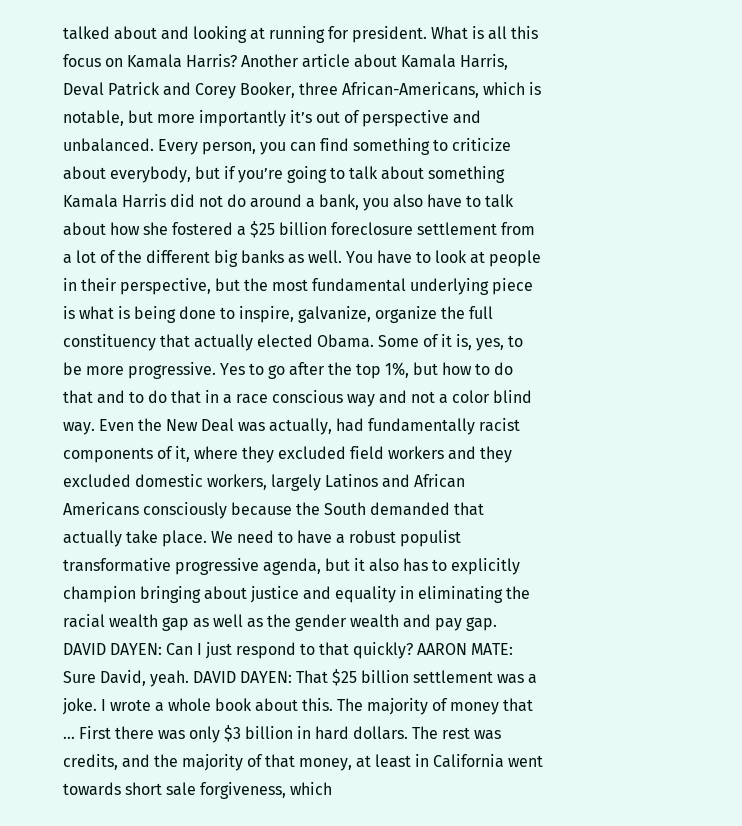talked about and looking at running for president. What is all this focus on Kamala Harris? Another article about Kamala Harris, Deval Patrick and Corey Booker, three African-Americans, which is notable, but more importantly it’s out of perspective and unbalanced. Every person, you can find something to criticize about everybody, but if you’re going to talk about something Kamala Harris did not do around a bank, you also have to talk about how she fostered a $25 billion foreclosure settlement from a lot of the different big banks as well. You have to look at people in their perspective, but the most fundamental underlying piece is what is being done to inspire, galvanize, organize the full constituency that actually elected Obama. Some of it is, yes, to be more progressive. Yes to go after the top 1%, but how to do that and to do that in a race conscious way and not a color blind way. Even the New Deal was actually, had fundamentally racist components of it, where they excluded field workers and they excluded domestic workers, largely Latinos and African Americans consciously because the South demanded that actually take place. We need to have a robust populist transformative progressive agenda, but it also has to explicitly champion bringing about justice and equality in eliminating the racial wealth gap as well as the gender wealth and pay gap. DAVID DAYEN: Can I just respond to that quickly? AARON MATE: Sure David, yeah. DAVID DAYEN: That $25 billion settlement was a joke. I wrote a whole book about this. The majority of money that … First there was only $3 billion in hard dollars. The rest was credits, and the majority of that money, at least in California went towards short sale forgiveness, which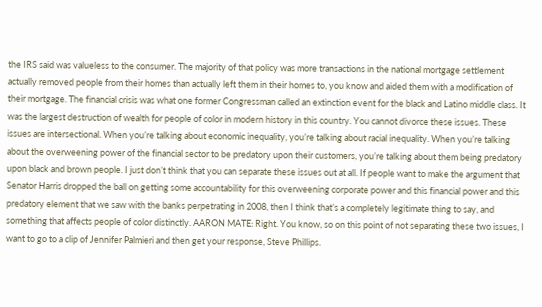the IRS said was valueless to the consumer. The majority of that policy was more transactions in the national mortgage settlement actually removed people from their homes than actually left them in their homes to, you know and aided them with a modification of their mortgage. The financial crisis was what one former Congressman called an extinction event for the black and Latino middle class. It was the largest destruction of wealth for people of color in modern history in this country. You cannot divorce these issues. These issues are intersectional. When you’re talking about economic inequality, you’re talking about racial inequality. When you’re talking about the overweening power of the financial sector to be predatory upon their customers, you’re talking about them being predatory upon black and brown people. I just don’t think that you can separate these issues out at all. If people want to make the argument that Senator Harris dropped the ball on getting some accountability for this overweening corporate power and this financial power and this predatory element that we saw with the banks perpetrating in 2008, then I think that’s a completely legitimate thing to say, and something that affects people of color distinctly. AARON MATE: Right. You know, so on this point of not separating these two issues, I want to go to a clip of Jennifer Palmieri and then get your response, Steve Phillips.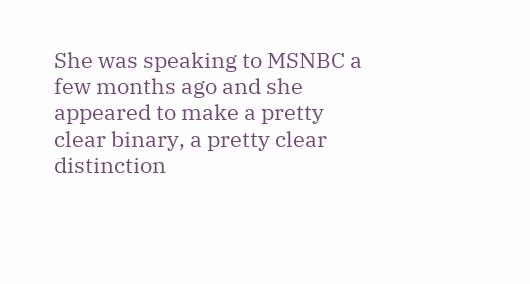She was speaking to MSNBC a few months ago and she appeared to make a pretty clear binary, a pretty clear distinction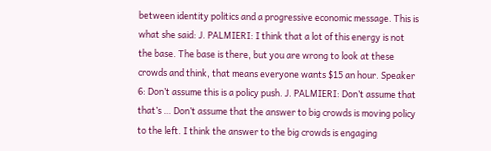between identity politics and a progressive economic message. This is what she said: J. PALMIERI: I think that a lot of this energy is not the base. The base is there, but you are wrong to look at these crowds and think, that means everyone wants $15 an hour. Speaker 6: Don’t assume this is a policy push. J. PALMIERI: Don’t assume that that’s … Don’t assume that the answer to big crowds is moving policy to the left. I think the answer to the big crowds is engaging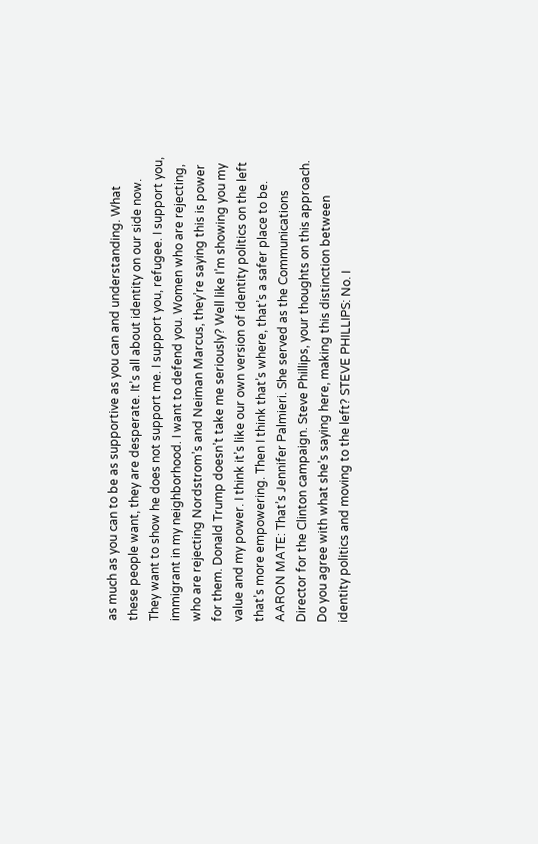as much as you can to be as supportive as you can and understanding. What these people want, they are desperate. It’s all about identity on our side now. They want to show he does not support me. I support you, refugee. I support you, immigrant in my neighborhood. I want to defend you. Women who are rejecting, who are rejecting Nordstrom’s and Neiman Marcus, they’re saying this is power for them. Donald Trump doesn’t take me seriously? Well like I’m showing you my value and my power. I think it’s like our own version of identity politics on the left that’s more empowering. Then I think that’s where, that’s a safer place to be. AARON MATE: That’s Jennifer Palmieri. She served as the Communications Director for the Clinton campaign. Steve Phillips, your thoughts on this approach. Do you agree with what she’s saying here, making this distinction between identity politics and moving to the left? STEVE PHILLIPS: No. I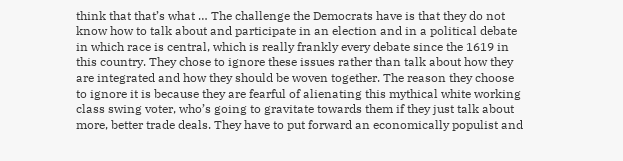think that that’s what … The challenge the Democrats have is that they do not know how to talk about and participate in an election and in a political debate in which race is central, which is really frankly every debate since the 1619 in this country. They chose to ignore these issues rather than talk about how they are integrated and how they should be woven together. The reason they choose to ignore it is because they are fearful of alienating this mythical white working class swing voter, who’s going to gravitate towards them if they just talk about more, better trade deals. They have to put forward an economically populist and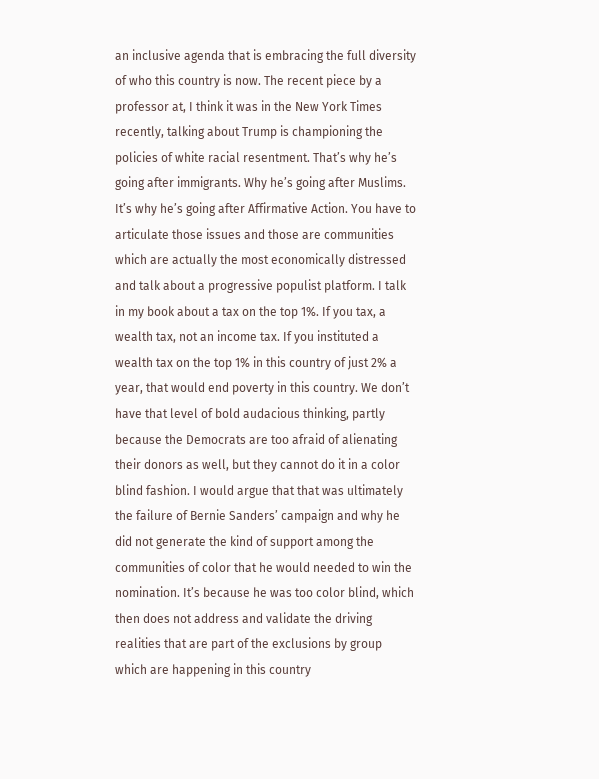an inclusive agenda that is embracing the full diversity of who this country is now. The recent piece by a professor at, I think it was in the New York Times recently, talking about Trump is championing the policies of white racial resentment. That’s why he’s going after immigrants. Why he’s going after Muslims. It’s why he’s going after Affirmative Action. You have to articulate those issues and those are communities which are actually the most economically distressed and talk about a progressive populist platform. I talk in my book about a tax on the top 1%. If you tax, a wealth tax, not an income tax. If you instituted a wealth tax on the top 1% in this country of just 2% a year, that would end poverty in this country. We don’t have that level of bold audacious thinking, partly because the Democrats are too afraid of alienating their donors as well, but they cannot do it in a color blind fashion. I would argue that that was ultimately the failure of Bernie Sanders’ campaign and why he did not generate the kind of support among the communities of color that he would needed to win the nomination. It’s because he was too color blind, which then does not address and validate the driving realities that are part of the exclusions by group which are happening in this country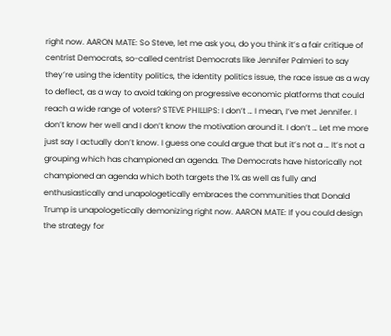right now. AARON MATE: So Steve, let me ask you, do you think it’s a fair critique of centrist Democrats, so-called centrist Democrats like Jennifer Palmieri to say they’re using the identity politics, the identity politics issue, the race issue as a way to deflect, as a way to avoid taking on progressive economic platforms that could reach a wide range of voters? STEVE PHILLIPS: I don’t … I mean, I’ve met Jennifer. I don’t know her well and I don’t know the motivation around it. I don’t … Let me more just say I actually don’t know. I guess one could argue that but it’s not a … It’s not a grouping which has championed an agenda. The Democrats have historically not championed an agenda which both targets the 1% as well as fully and enthusiastically and unapologetically embraces the communities that Donald Trump is unapologetically demonizing right now. AARON MATE: If you could design the strategy for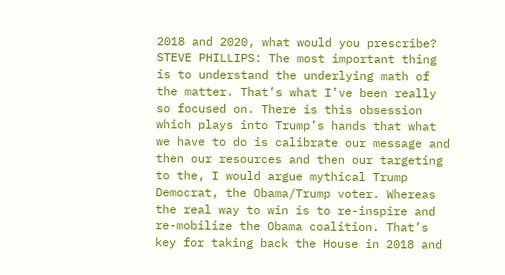2018 and 2020, what would you prescribe? STEVE PHILLIPS: The most important thing is to understand the underlying math of the matter. That’s what I’ve been really so focused on. There is this obsession which plays into Trump’s hands that what we have to do is calibrate our message and then our resources and then our targeting to the, I would argue mythical Trump Democrat, the Obama/Trump voter. Whereas the real way to win is to re-inspire and re-mobilize the Obama coalition. That’s key for taking back the House in 2018 and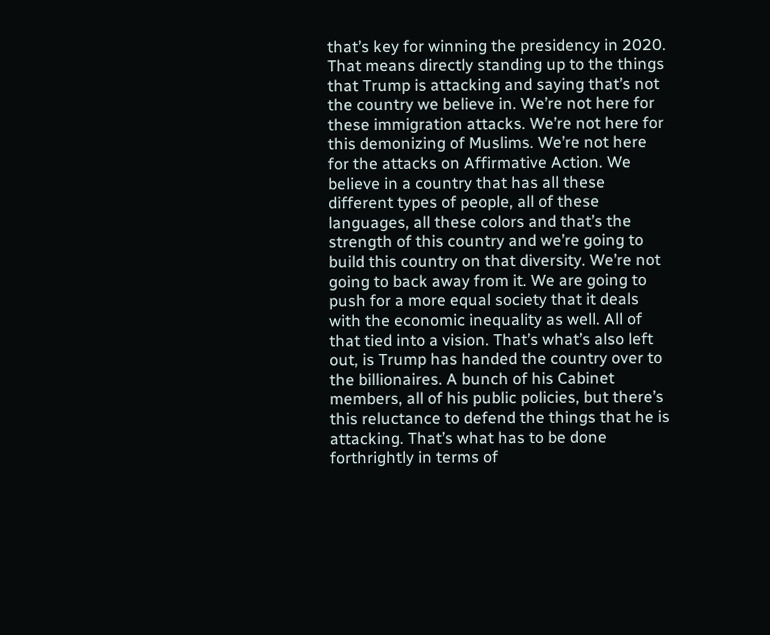that’s key for winning the presidency in 2020. That means directly standing up to the things that Trump is attacking and saying that’s not the country we believe in. We’re not here for these immigration attacks. We’re not here for this demonizing of Muslims. We’re not here for the attacks on Affirmative Action. We believe in a country that has all these different types of people, all of these languages, all these colors and that’s the strength of this country and we’re going to build this country on that diversity. We’re not going to back away from it. We are going to push for a more equal society that it deals with the economic inequality as well. All of that tied into a vision. That’s what’s also left out, is Trump has handed the country over to the billionaires. A bunch of his Cabinet members, all of his public policies, but there’s this reluctance to defend the things that he is attacking. That’s what has to be done forthrightly in terms of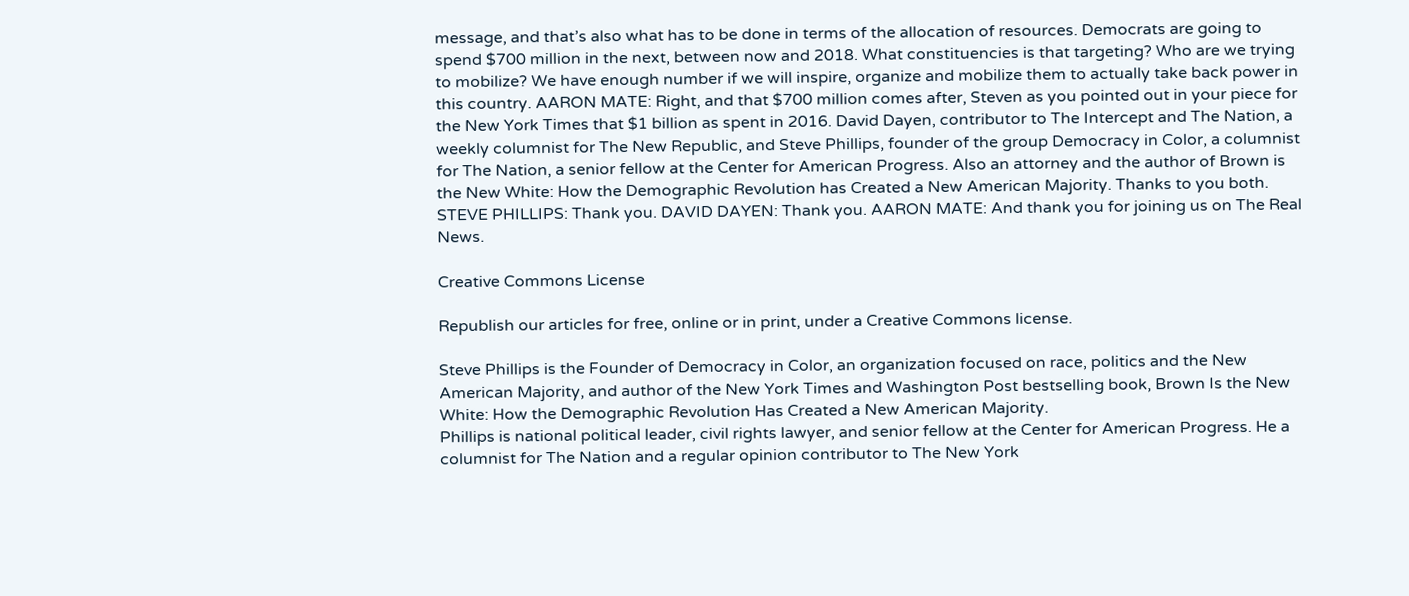message, and that’s also what has to be done in terms of the allocation of resources. Democrats are going to spend $700 million in the next, between now and 2018. What constituencies is that targeting? Who are we trying to mobilize? We have enough number if we will inspire, organize and mobilize them to actually take back power in this country. AARON MATE: Right, and that $700 million comes after, Steven as you pointed out in your piece for the New York Times that $1 billion as spent in 2016. David Dayen, contributor to The Intercept and The Nation, a weekly columnist for The New Republic, and Steve Phillips, founder of the group Democracy in Color, a columnist for The Nation, a senior fellow at the Center for American Progress. Also an attorney and the author of Brown is the New White: How the Demographic Revolution has Created a New American Majority. Thanks to you both. STEVE PHILLIPS: Thank you. DAVID DAYEN: Thank you. AARON MATE: And thank you for joining us on The Real News.

Creative Commons License

Republish our articles for free, online or in print, under a Creative Commons license.

Steve Phillips is the Founder of Democracy in Color, an organization focused on race, politics and the New American Majority, and author of the New York Times and Washington Post bestselling book, Brown Is the New White: How the Demographic Revolution Has Created a New American Majority.
Phillips is national political leader, civil rights lawyer, and senior fellow at the Center for American Progress. He a columnist for The Nation and a regular opinion contributor to The New York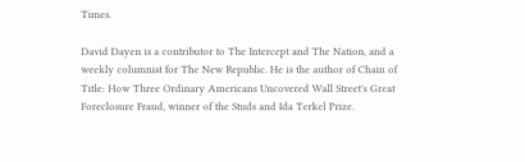Times.

David Dayen is a contributor to The Intercept and The Nation, and a weekly columnist for The New Republic. He is the author of Chain of Title: How Three Ordinary Americans Uncovered Wall Street's Great Foreclosure Fraud, winner of the Studs and Ida Terkel Prize.